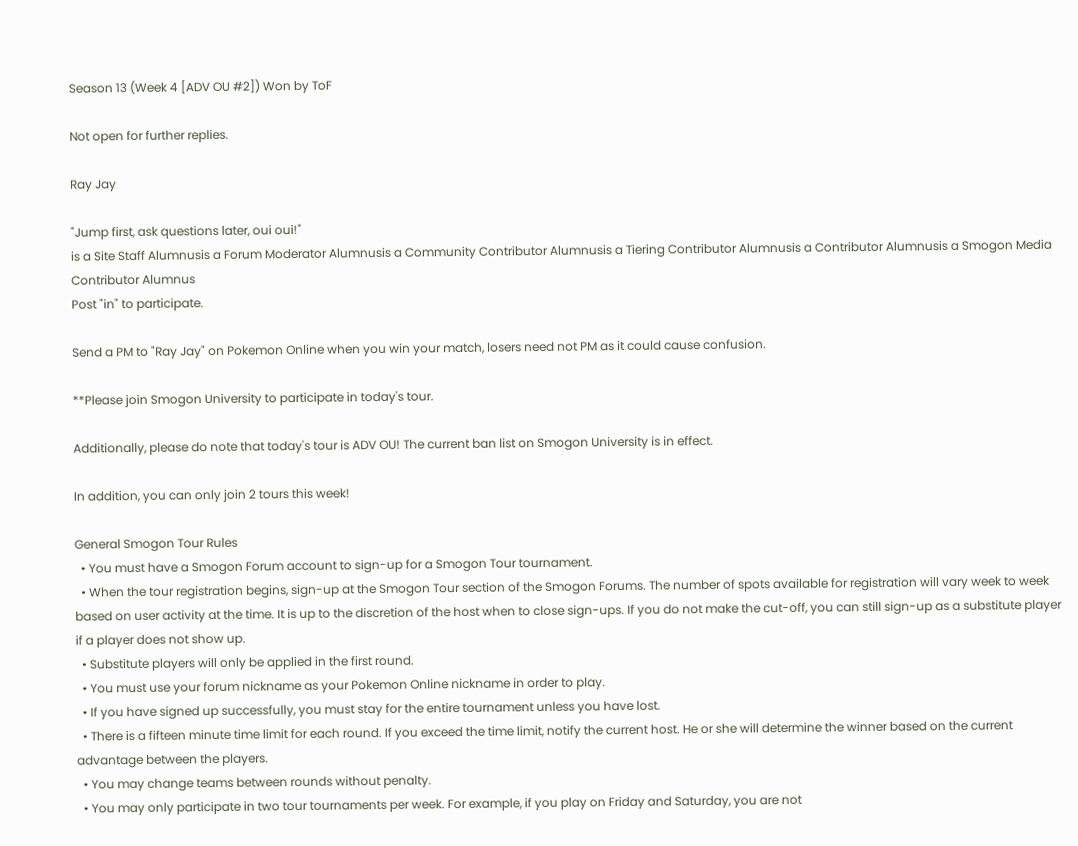Season 13 (Week 4 [ADV OU #2]) Won by ToF

Not open for further replies.

Ray Jay

"Jump first, ask questions later, oui oui!"
is a Site Staff Alumnusis a Forum Moderator Alumnusis a Community Contributor Alumnusis a Tiering Contributor Alumnusis a Contributor Alumnusis a Smogon Media Contributor Alumnus
Post "in" to participate.

Send a PM to "Ray Jay" on Pokemon Online when you win your match, losers need not PM as it could cause confusion.

**Please join Smogon University to participate in today's tour.

Additionally, please do note that today's tour is ADV OU! The current ban list on Smogon University is in effect.

In addition, you can only join 2 tours this week!

General Smogon Tour Rules
  • You must have a Smogon Forum account to sign-up for a Smogon Tour tournament.
  • When the tour registration begins, sign-up at the Smogon Tour section of the Smogon Forums. The number of spots available for registration will vary week to week based on user activity at the time. It is up to the discretion of the host when to close sign-ups. If you do not make the cut-off, you can still sign-up as a substitute player if a player does not show up.
  • Substitute players will only be applied in the first round.
  • You must use your forum nickname as your Pokemon Online nickname in order to play.
  • If you have signed up successfully, you must stay for the entire tournament unless you have lost.
  • There is a fifteen minute time limit for each round. If you exceed the time limit, notify the current host. He or she will determine the winner based on the current advantage between the players.
  • You may change teams between rounds without penalty.
  • You may only participate in two tour tournaments per week. For example, if you play on Friday and Saturday, you are not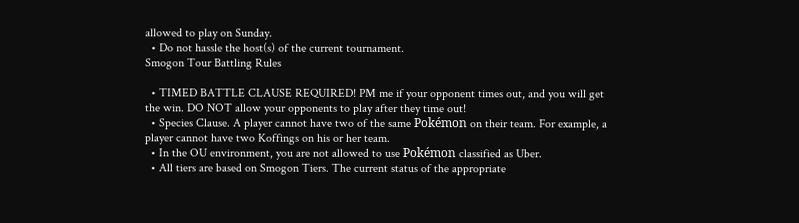allowed to play on Sunday.
  • Do not hassle the host(s) of the current tournament.
Smogon Tour Battling Rules

  • TIMED BATTLE CLAUSE REQUIRED! PM me if your opponent times out, and you will get the win. DO NOT allow your opponents to play after they time out!
  • Species Clause. A player cannot have two of the same Pokémon on their team. For example, a player cannot have two Koffings on his or her team.
  • In the OU environment, you are not allowed to use Pokémon classified as Uber.
  • All tiers are based on Smogon Tiers. The current status of the appropriate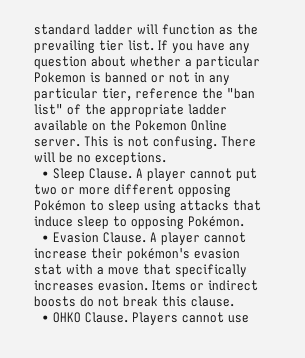standard ladder will function as the prevailing tier list. If you have any question about whether a particular Pokemon is banned or not in any particular tier, reference the "ban list" of the appropriate ladder available on the Pokemon Online server. This is not confusing. There will be no exceptions.
  • Sleep Clause. A player cannot put two or more different opposing Pokémon to sleep using attacks that induce sleep to opposing Pokémon.
  • Evasion Clause. A player cannot increase their pokémon's evasion stat with a move that specifically increases evasion. Items or indirect boosts do not break this clause.
  • OHKO Clause. Players cannot use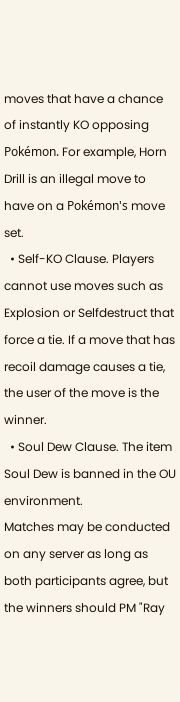moves that have a chance of instantly KO opposing Pokémon. For example, Horn Drill is an illegal move to have on a Pokémon's move set.
  • Self-KO Clause. Players cannot use moves such as Explosion or Selfdestruct that force a tie. If a move that has recoil damage causes a tie, the user of the move is the winner.
  • Soul Dew Clause. The item Soul Dew is banned in the OU environment.
Matches may be conducted on any server as long as both participants agree, but the winners should PM "Ray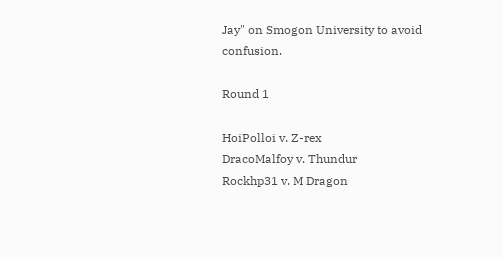Jay" on Smogon University to avoid confusion.

Round 1

HoiPolloi v. Z-rex
DracoMalfoy v. Thundur
Rockhp31 v. M Dragon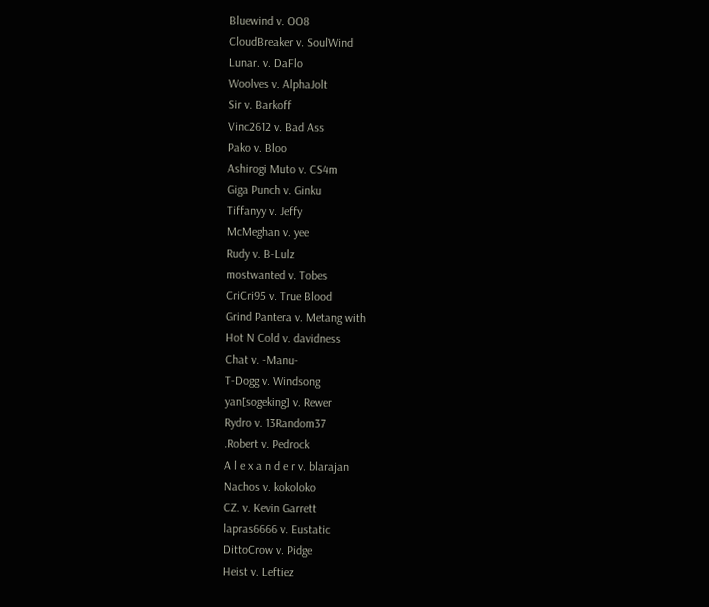Bluewind v. OO8
CloudBreaker v. SoulWind
Lunar. v. DaFlo
Woolves v. AlphaJolt
Sir v. Barkoff
Vinc2612 v. Bad Ass
Pako v. Bloo
Ashirogi Muto v. CS4m
Giga Punch v. Ginku
Tiffanyy v. Jeffy
McMeghan v. yee
Rudy v. B-Lulz
mostwanted v. Tobes
CriCri95 v. True Blood
Grind Pantera v. Metang with
Hot N Cold v. davidness
Chat v. -Manu-
T-Dogg v. Windsong
yan[sogeking] v. Rewer
Rydro v. 13Random37
.Robert v. Pedrock
A l e x a n d e r v. blarajan
Nachos v. kokoloko
CZ. v. Kevin Garrett
lapras6666 v. Eustatic
DittoCrow v. Pidge
Heist v. Leftiez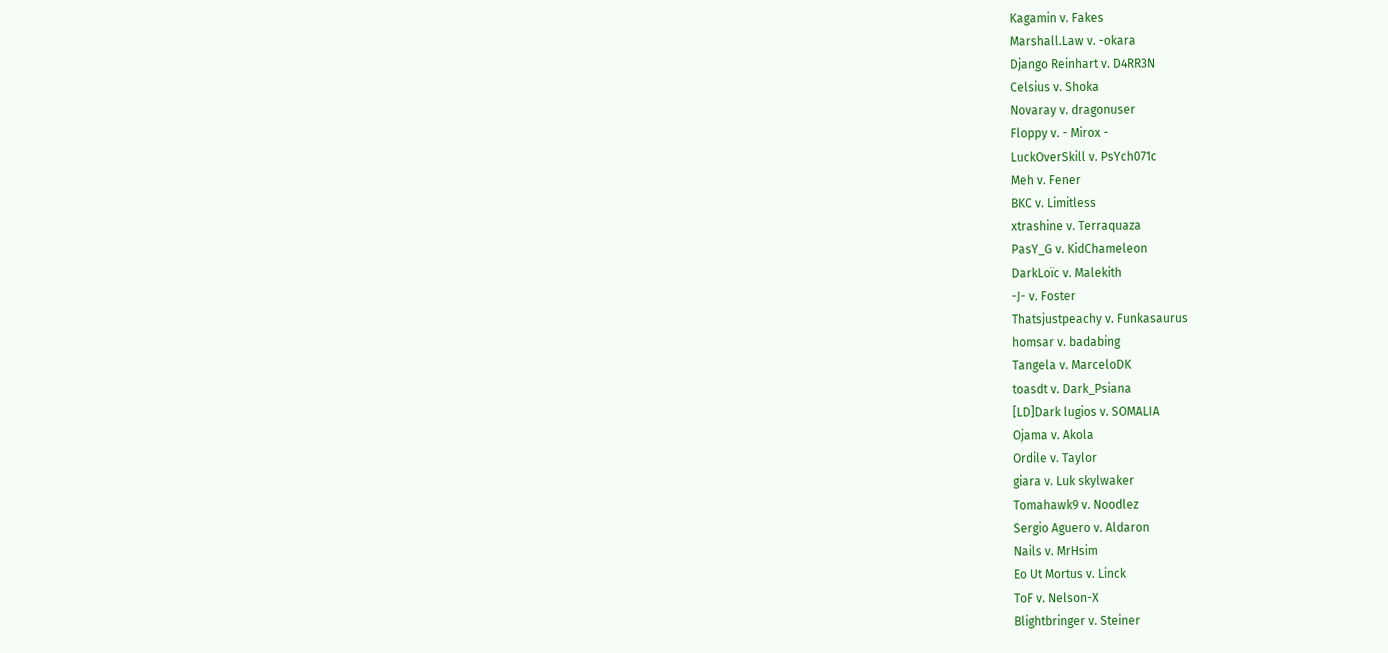Kagamin v. Fakes
Marshall.Law v. -okara
Django Reinhart v. D4RR3N
Celsius v. Shoka
Novaray v. dragonuser
Floppy v. - Mirox -
LuckOverSkill v. PsYch071c
Meh v. Fener
BKC v. Limitless
xtrashine v. Terraquaza
PasY_G v. KidChameleon
DarkLoïc v. Malekith
-J- v. Foster
Thatsjustpeachy v. Funkasaurus
homsar v. badabing
Tangela v. MarceloDK
toasdt v. Dark_Psiana
[LD]Dark lugios v. SOMALIA
Ojama v. Akola
Ordile v. Taylor
giara v. Luk skylwaker
Tomahawk9 v. Noodlez
Sergio Aguero v. Aldaron
Nails v. MrHsim
Eo Ut Mortus v. Linck
ToF v. Nelson-X
Blightbringer v. Steiner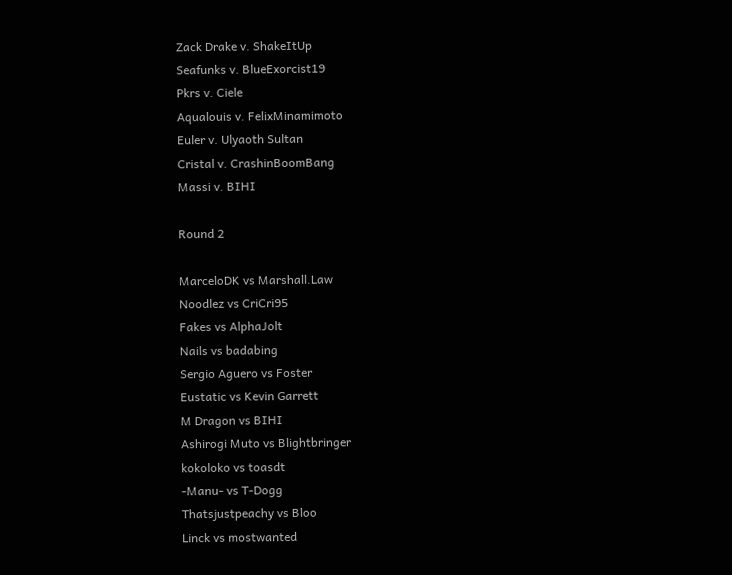Zack Drake v. ShakeItUp
Seafunks v. BlueExorcist19
Pkrs v. Ciele
Aqualouis v. FelixMinamimoto
Euler v. Ulyaoth Sultan
Cristal v. CrashinBoomBang
Massi v. BIHI

Round 2

MarceloDK vs Marshall.Law
Noodlez vs CriCri95
Fakes vs AlphaJolt
Nails vs badabing
Sergio Aguero vs Foster
Eustatic vs Kevin Garrett
M Dragon vs BIHI
Ashirogi Muto vs Blightbringer
kokoloko vs toasdt
-Manu- vs T-Dogg
Thatsjustpeachy vs Bloo
Linck vs mostwanted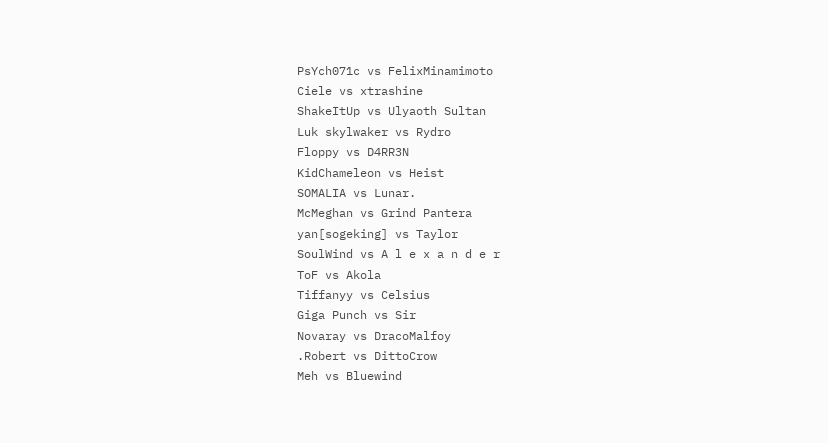PsYch071c vs FelixMinamimoto
Ciele vs xtrashine
ShakeItUp vs Ulyaoth Sultan
Luk skylwaker vs Rydro
Floppy vs D4RR3N
KidChameleon vs Heist
SOMALIA vs Lunar.
McMeghan vs Grind Pantera
yan[sogeking] vs Taylor
SoulWind vs A l e x a n d e r
ToF vs Akola
Tiffanyy vs Celsius
Giga Punch vs Sir
Novaray vs DracoMalfoy
.Robert vs DittoCrow
Meh vs Bluewind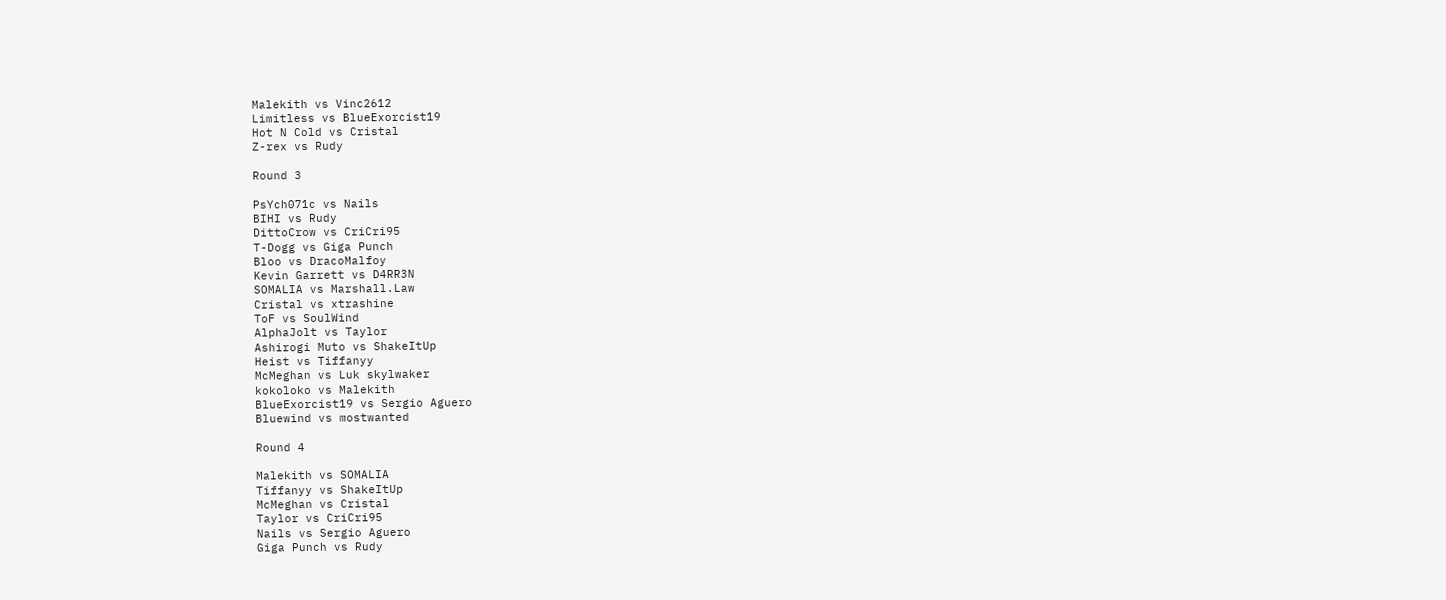Malekith vs Vinc2612
Limitless vs BlueExorcist19
Hot N Cold vs Cristal
Z-rex vs Rudy

Round 3

PsYch071c vs Nails
BIHI vs Rudy
DittoCrow vs CriCri95
T-Dogg vs Giga Punch
Bloo vs DracoMalfoy
Kevin Garrett vs D4RR3N
SOMALIA vs Marshall.Law
Cristal vs xtrashine
ToF vs SoulWind
AlphaJolt vs Taylor
Ashirogi Muto vs ShakeItUp
Heist vs Tiffanyy
McMeghan vs Luk skylwaker
kokoloko vs Malekith
BlueExorcist19 vs Sergio Aguero
Bluewind vs mostwanted

Round 4

Malekith vs SOMALIA
Tiffanyy vs ShakeItUp
McMeghan vs Cristal
Taylor vs CriCri95
Nails vs Sergio Aguero
Giga Punch vs Rudy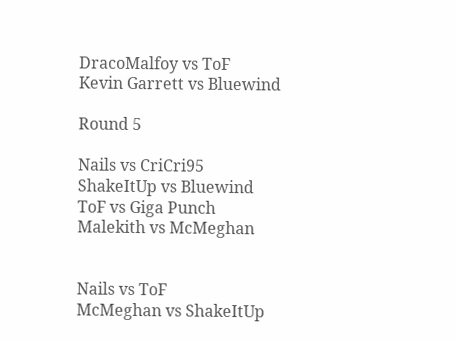DracoMalfoy vs ToF
Kevin Garrett vs Bluewind

Round 5

Nails vs CriCri95
ShakeItUp vs Bluewind
ToF vs Giga Punch
Malekith vs McMeghan


Nails vs ToF
McMeghan vs ShakeItUp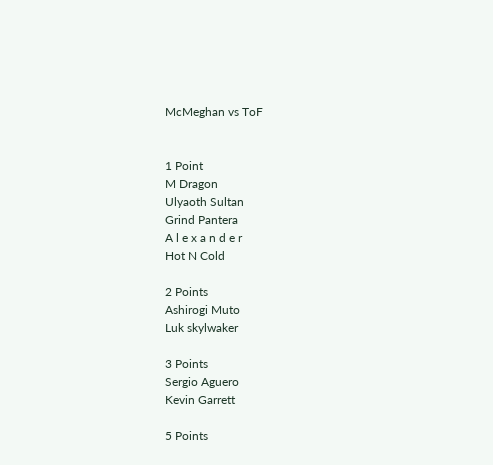McMeghan vs ToF


1 Point
M Dragon
Ulyaoth Sultan
Grind Pantera
A l e x a n d e r
Hot N Cold

2 Points
Ashirogi Muto
Luk skylwaker

3 Points
Sergio Aguero
Kevin Garrett

5 Points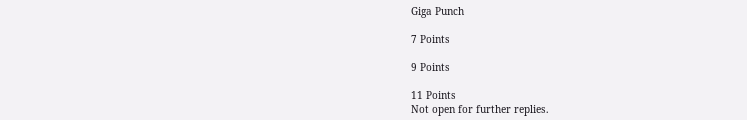Giga Punch

7 Points

9 Points

11 Points
Not open for further replies.